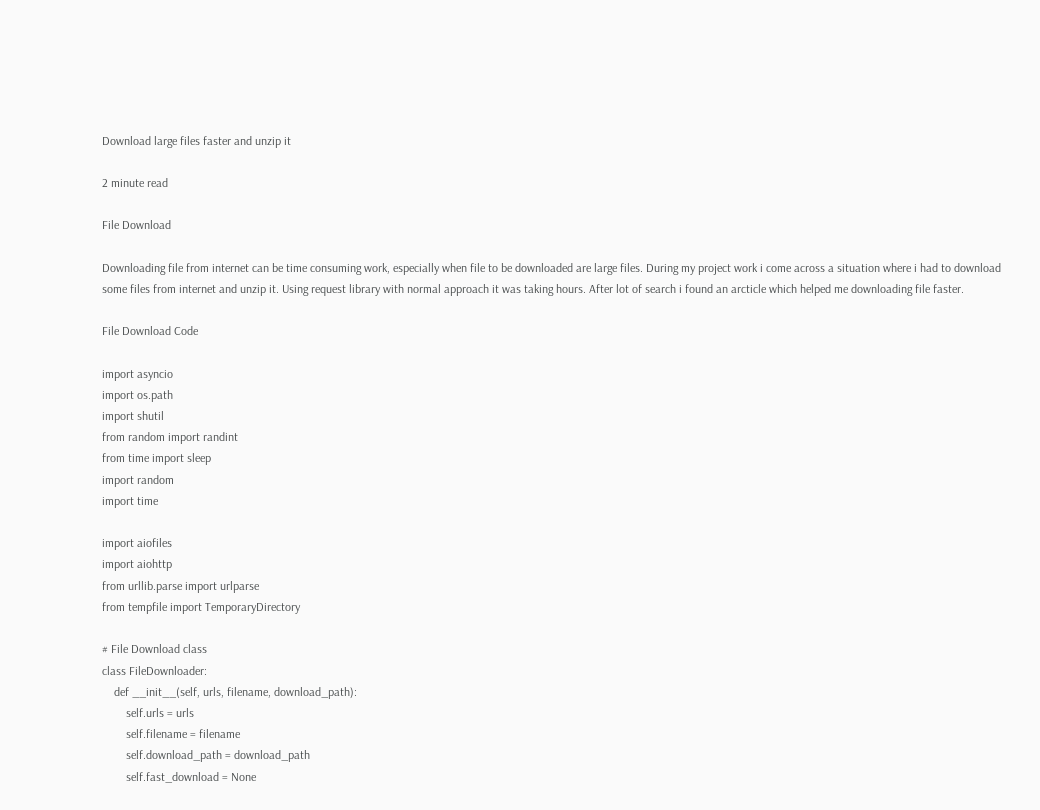Download large files faster and unzip it

2 minute read

File Download

Downloading file from internet can be time consuming work, especially when file to be downloaded are large files. During my project work i come across a situation where i had to download some files from internet and unzip it. Using request library with normal approach it was taking hours. After lot of search i found an arcticle which helped me downloading file faster.

File Download Code

import asyncio
import os.path
import shutil
from random import randint
from time import sleep
import random
import time

import aiofiles
import aiohttp
from urllib.parse import urlparse
from tempfile import TemporaryDirectory

# File Download class
class FileDownloader:
    def __init__(self, urls, filename, download_path):
        self.urls = urls
        self.filename = filename
        self.download_path = download_path
        self.fast_download = None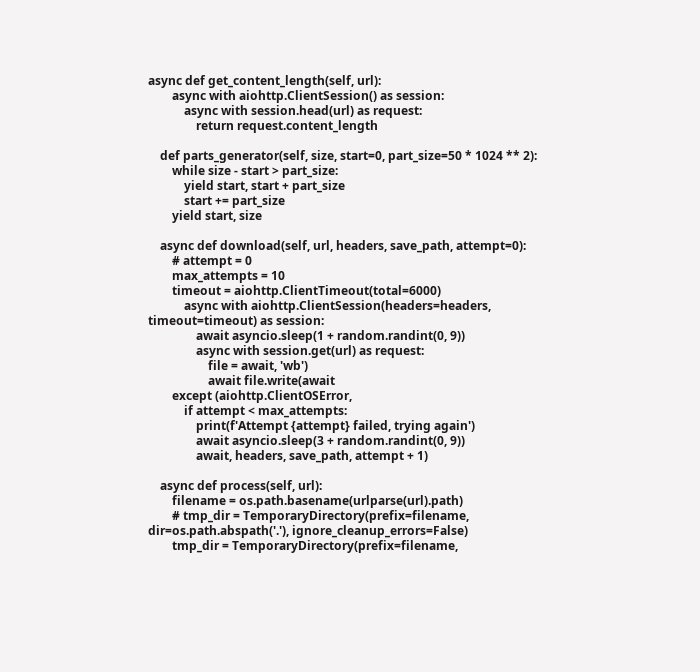async def get_content_length(self, url):
        async with aiohttp.ClientSession() as session:
            async with session.head(url) as request:
                return request.content_length

    def parts_generator(self, size, start=0, part_size=50 * 1024 ** 2):
        while size - start > part_size:
            yield start, start + part_size
            start += part_size
        yield start, size

    async def download(self, url, headers, save_path, attempt=0):
        # attempt = 0
        max_attempts = 10
        timeout = aiohttp.ClientTimeout(total=6000)
            async with aiohttp.ClientSession(headers=headers, timeout=timeout) as session:
                await asyncio.sleep(1 + random.randint(0, 9))
                async with session.get(url) as request:
                    file = await, 'wb')
                    await file.write(await
        except (aiohttp.ClientOSError,
            if attempt < max_attempts:
                print(f'Attempt {attempt} failed, trying again')
                await asyncio.sleep(3 + random.randint(0, 9))
                await, headers, save_path, attempt + 1)

    async def process(self, url):
        filename = os.path.basename(urlparse(url).path)
        # tmp_dir = TemporaryDirectory(prefix=filename, dir=os.path.abspath('.'), ignore_cleanup_errors=False)
        tmp_dir = TemporaryDirectory(prefix=filename,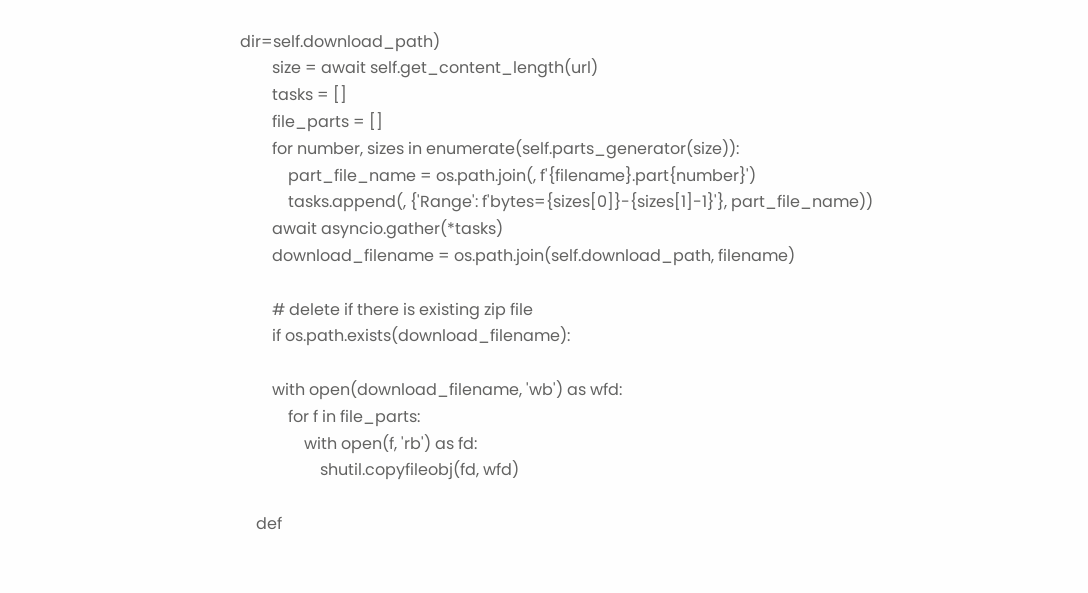dir=self.download_path)
        size = await self.get_content_length(url)
        tasks = []
        file_parts = []
        for number, sizes in enumerate(self.parts_generator(size)):
            part_file_name = os.path.join(, f'{filename}.part{number}')
            tasks.append(, {'Range': f'bytes={sizes[0]}-{sizes[1]-1}'}, part_file_name))
        await asyncio.gather(*tasks)
        download_filename = os.path.join(self.download_path, filename)

        # delete if there is existing zip file
        if os.path.exists(download_filename):

        with open(download_filename, 'wb') as wfd:
            for f in file_parts:
                with open(f, 'rb') as fd:
                    shutil.copyfileobj(fd, wfd)

    def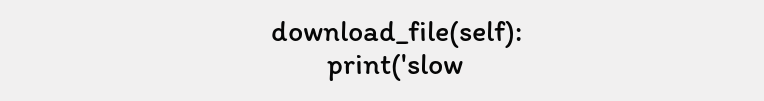download_file(self):
        print('slow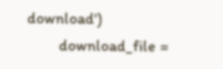download')
        download_file =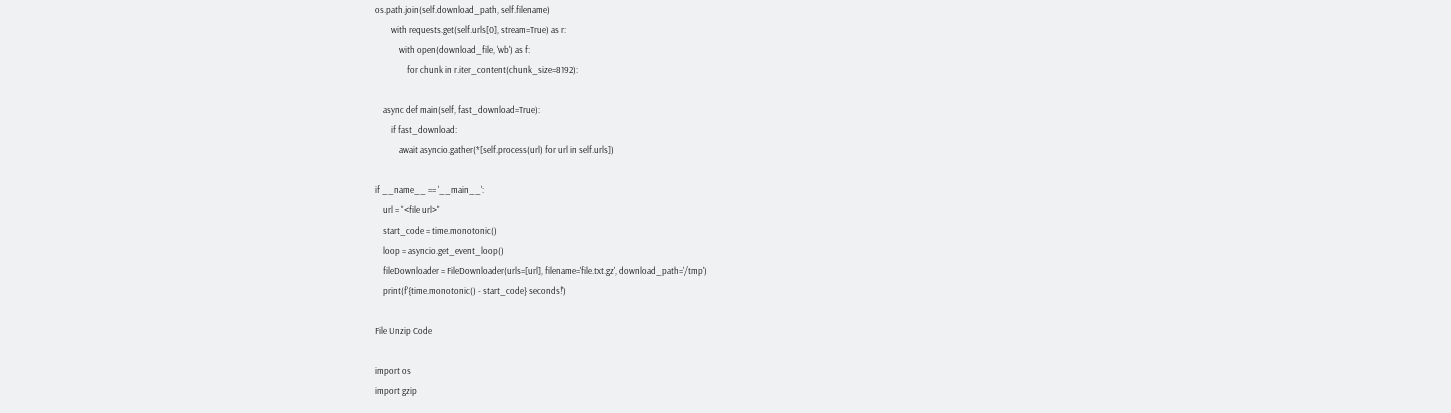os.path.join(self.download_path, self.filename)
        with requests.get(self.urls[0], stream=True) as r:
            with open(download_file, 'wb') as f:
                for chunk in r.iter_content(chunk_size=8192):

    async def main(self, fast_download=True):
        if fast_download:
            await asyncio.gather(*[self.process(url) for url in self.urls])

if __name__ == '__main__':
    url = "<file url>"
    start_code = time.monotonic()
    loop = asyncio.get_event_loop()
    fileDownloader = FileDownloader(urls=[url], filename='file.txt.gz', download_path='/tmp')
    print(f'{time.monotonic() - start_code} seconds!')

File Unzip Code

import os
import gzip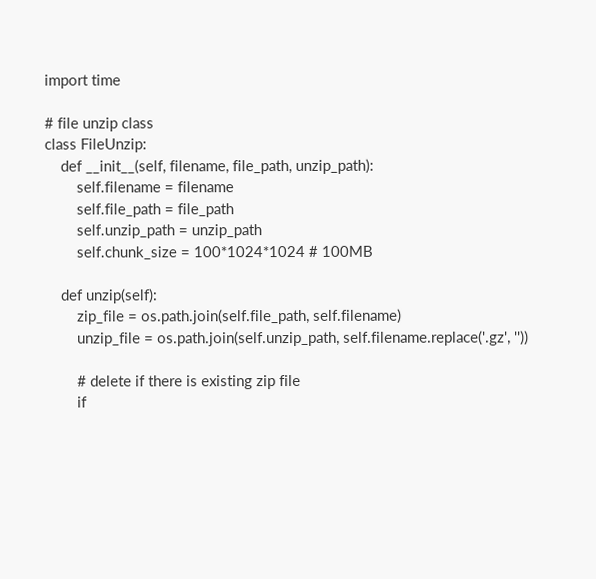import time

# file unzip class
class FileUnzip:
    def __init__(self, filename, file_path, unzip_path):
        self.filename = filename
        self.file_path = file_path
        self.unzip_path = unzip_path
        self.chunk_size = 100*1024*1024 # 100MB

    def unzip(self):
        zip_file = os.path.join(self.file_path, self.filename)
        unzip_file = os.path.join(self.unzip_path, self.filename.replace('.gz', ''))

        # delete if there is existing zip file
        if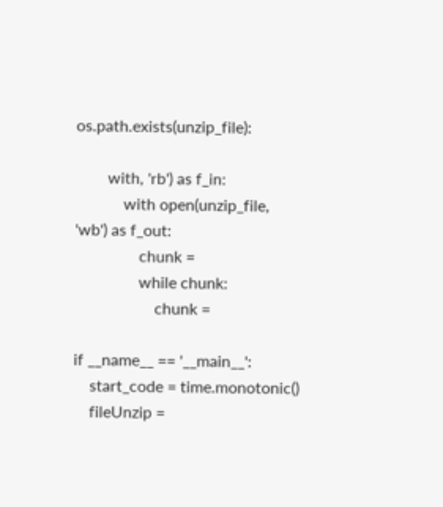os.path.exists(unzip_file):

        with, 'rb') as f_in:
            with open(unzip_file, 'wb') as f_out:
                chunk =
                while chunk:
                    chunk =

if __name__ == '__main__':
    start_code = time.monotonic()
    fileUnzip =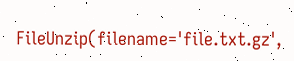FileUnzip(filename='file.txt.gz',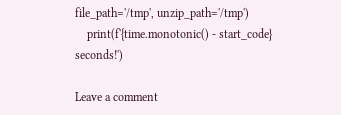file_path='/tmp', unzip_path='/tmp')
    print(f'{time.monotonic() - start_code} seconds!')

Leave a comment